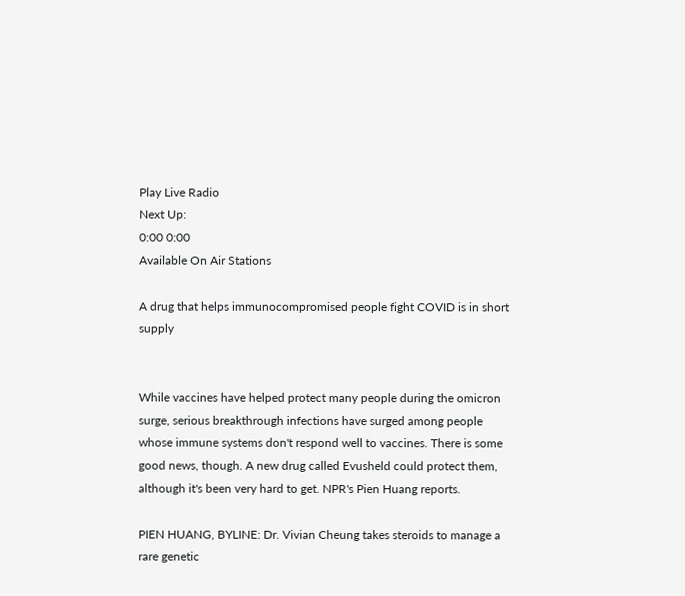Play Live Radio
Next Up:
0:00 0:00
Available On Air Stations

A drug that helps immunocompromised people fight COVID is in short supply


While vaccines have helped protect many people during the omicron surge, serious breakthrough infections have surged among people whose immune systems don't respond well to vaccines. There is some good news, though. A new drug called Evusheld could protect them, although it's been very hard to get. NPR's Pien Huang reports.

PIEN HUANG, BYLINE: Dr. Vivian Cheung takes steroids to manage a rare genetic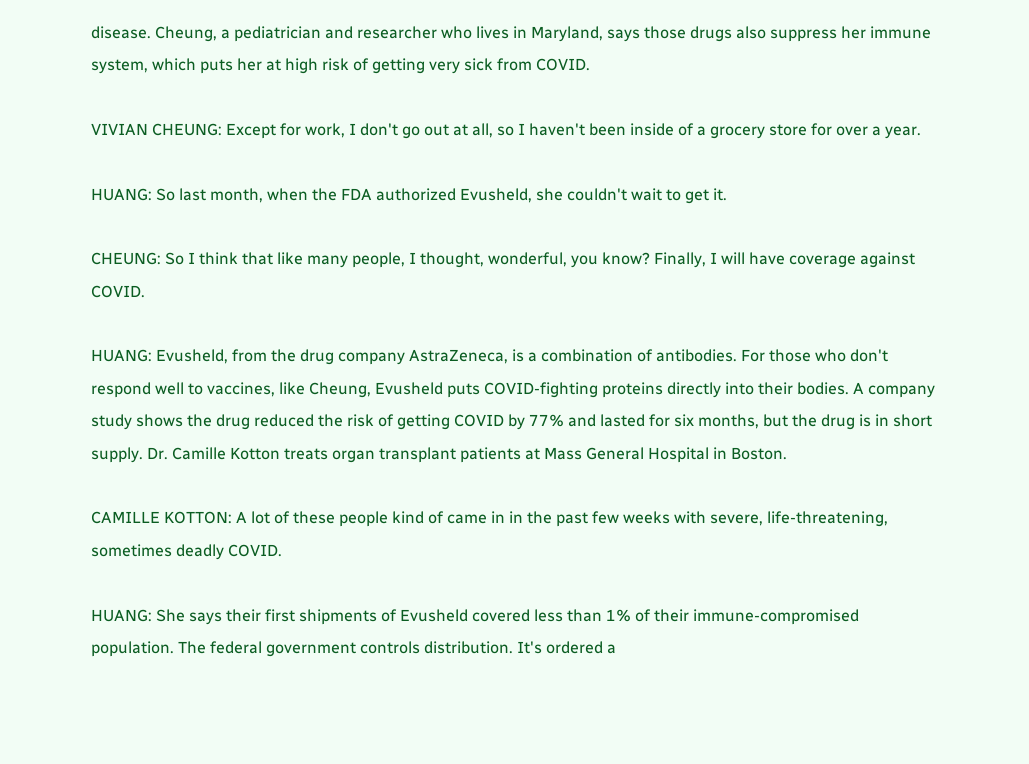disease. Cheung, a pediatrician and researcher who lives in Maryland, says those drugs also suppress her immune system, which puts her at high risk of getting very sick from COVID.

VIVIAN CHEUNG: Except for work, I don't go out at all, so I haven't been inside of a grocery store for over a year.

HUANG: So last month, when the FDA authorized Evusheld, she couldn't wait to get it.

CHEUNG: So I think that like many people, I thought, wonderful, you know? Finally, I will have coverage against COVID.

HUANG: Evusheld, from the drug company AstraZeneca, is a combination of antibodies. For those who don't respond well to vaccines, like Cheung, Evusheld puts COVID-fighting proteins directly into their bodies. A company study shows the drug reduced the risk of getting COVID by 77% and lasted for six months, but the drug is in short supply. Dr. Camille Kotton treats organ transplant patients at Mass General Hospital in Boston.

CAMILLE KOTTON: A lot of these people kind of came in in the past few weeks with severe, life-threatening, sometimes deadly COVID.

HUANG: She says their first shipments of Evusheld covered less than 1% of their immune-compromised population. The federal government controls distribution. It's ordered a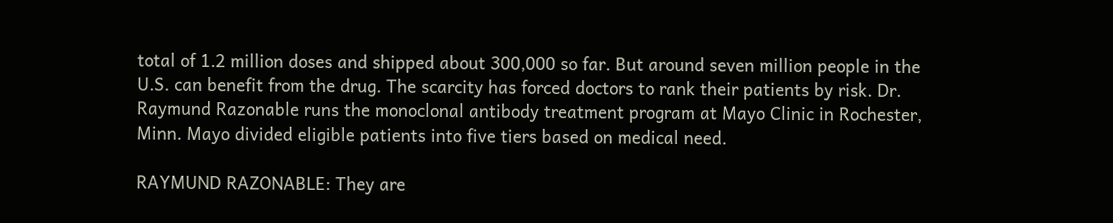total of 1.2 million doses and shipped about 300,000 so far. But around seven million people in the U.S. can benefit from the drug. The scarcity has forced doctors to rank their patients by risk. Dr. Raymund Razonable runs the monoclonal antibody treatment program at Mayo Clinic in Rochester, Minn. Mayo divided eligible patients into five tiers based on medical need.

RAYMUND RAZONABLE: They are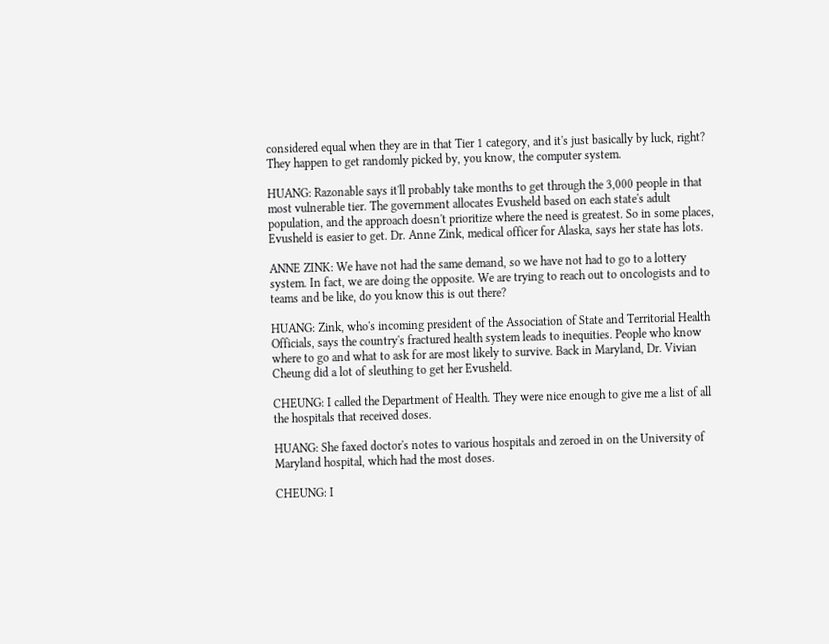considered equal when they are in that Tier 1 category, and it's just basically by luck, right? They happen to get randomly picked by, you know, the computer system.

HUANG: Razonable says it'll probably take months to get through the 3,000 people in that most vulnerable tier. The government allocates Evusheld based on each state's adult population, and the approach doesn't prioritize where the need is greatest. So in some places, Evusheld is easier to get. Dr. Anne Zink, medical officer for Alaska, says her state has lots.

ANNE ZINK: We have not had the same demand, so we have not had to go to a lottery system. In fact, we are doing the opposite. We are trying to reach out to oncologists and to teams and be like, do you know this is out there?

HUANG: Zink, who's incoming president of the Association of State and Territorial Health Officials, says the country's fractured health system leads to inequities. People who know where to go and what to ask for are most likely to survive. Back in Maryland, Dr. Vivian Cheung did a lot of sleuthing to get her Evusheld.

CHEUNG: I called the Department of Health. They were nice enough to give me a list of all the hospitals that received doses.

HUANG: She faxed doctor's notes to various hospitals and zeroed in on the University of Maryland hospital, which had the most doses.

CHEUNG: I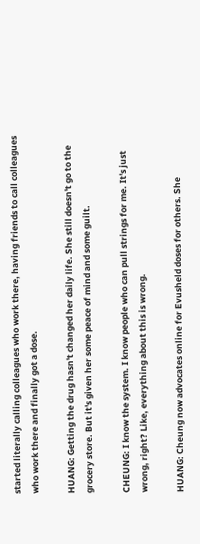started literally calling colleagues who work there, having friends to call colleagues who work there and finally got a dose.

HUANG: Getting the drug hasn't changed her daily life. She still doesn't go to the grocery store. But it's given her some peace of mind and some guilt.

CHEUNG: I know the system. I know people who can pull strings for me. It's just wrong, right? Like, everything about this is wrong.

HUANG: Cheung now advocates online for Evusheld doses for others. She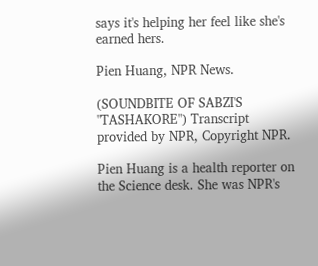says it's helping her feel like she's earned hers.

Pien Huang, NPR News.

(SOUNDBITE OF SABZI'S "TASHAKORE") Transcript provided by NPR, Copyright NPR.

Pien Huang is a health reporter on the Science desk. She was NPR's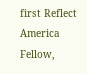first Reflect America Fellow,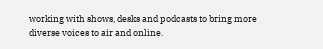working with shows, desks and podcasts to bring more diverse voices to air and online.